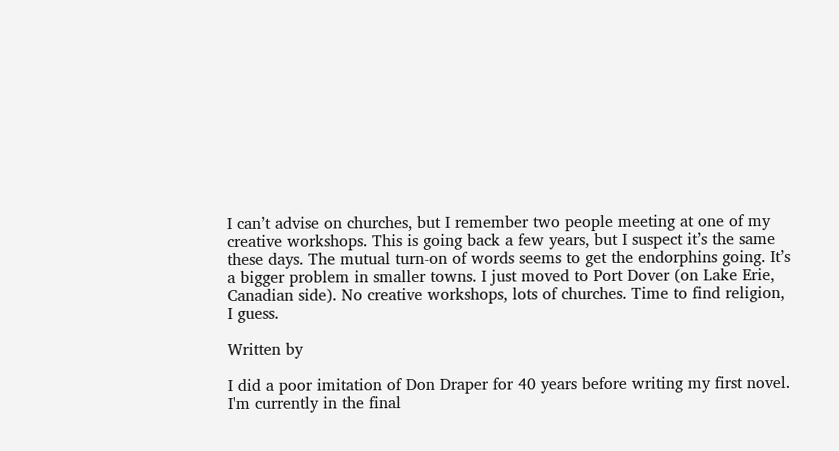I can’t advise on churches, but I remember two people meeting at one of my creative workshops. This is going back a few years, but I suspect it’s the same these days. The mutual turn-on of words seems to get the endorphins going. It’s a bigger problem in smaller towns. I just moved to Port Dover (on Lake Erie, Canadian side). No creative workshops, lots of churches. Time to find religion, I guess.

Written by

I did a poor imitation of Don Draper for 40 years before writing my first novel. I'm currently in the final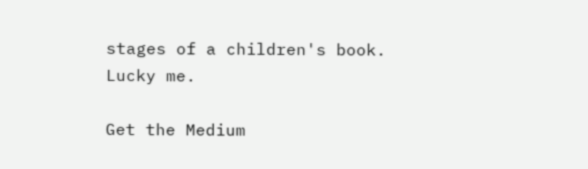stages of a children's book. Lucky me.

Get the Medium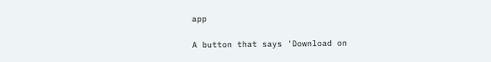app

A button that says 'Download on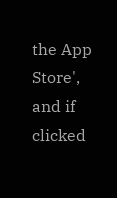the App Store', and if clicked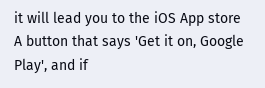it will lead you to the iOS App store
A button that says 'Get it on, Google Play', and if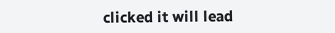clicked it will lead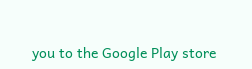you to the Google Play store